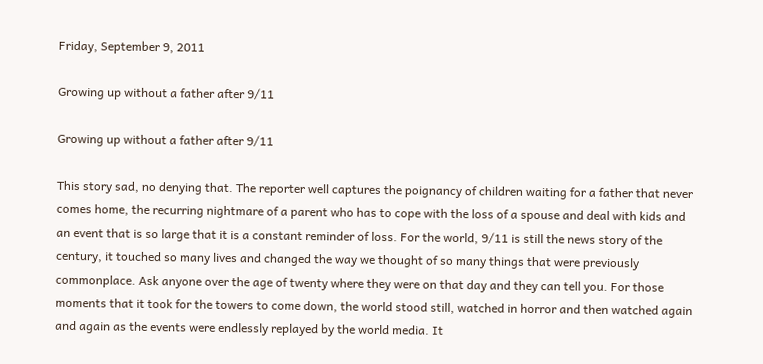Friday, September 9, 2011

Growing up without a father after 9/11

Growing up without a father after 9/11

This story sad, no denying that. The reporter well captures the poignancy of children waiting for a father that never comes home, the recurring nightmare of a parent who has to cope with the loss of a spouse and deal with kids and an event that is so large that it is a constant reminder of loss. For the world, 9/11 is still the news story of the century, it touched so many lives and changed the way we thought of so many things that were previously commonplace. Ask anyone over the age of twenty where they were on that day and they can tell you. For those moments that it took for the towers to come down, the world stood still, watched in horror and then watched again and again as the events were endlessly replayed by the world media. It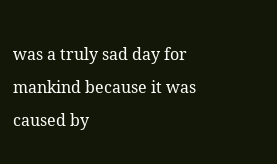was a truly sad day for mankind because it was caused by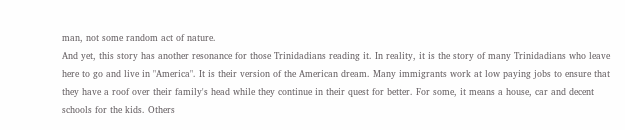man, not some random act of nature.
And yet, this story has another resonance for those Trinidadians reading it. In reality, it is the story of many Trinidadians who leave here to go and live in "America". It is their version of the American dream. Many immigrants work at low paying jobs to ensure that they have a roof over their family's head while they continue in their quest for better. For some, it means a house, car and decent schools for the kids. Others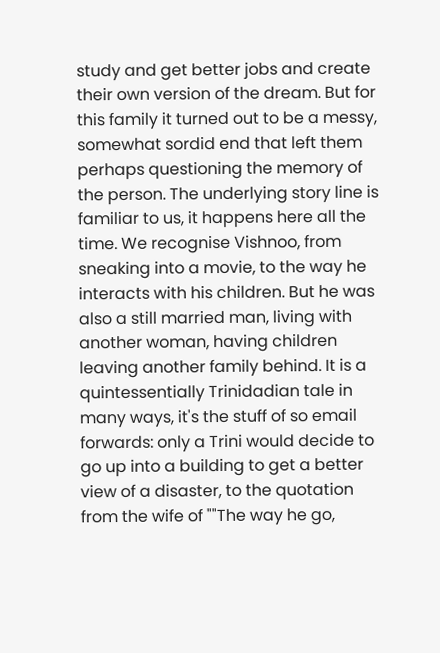study and get better jobs and create their own version of the dream. But for this family it turned out to be a messy, somewhat sordid end that left them perhaps questioning the memory of the person. The underlying story line is familiar to us, it happens here all the time. We recognise Vishnoo, from sneaking into a movie, to the way he interacts with his children. But he was also a still married man, living with another woman, having children leaving another family behind. It is a quintessentially Trinidadian tale in many ways, it's the stuff of so email forwards: only a Trini would decide to go up into a building to get a better view of a disaster, to the quotation from the wife of ""The way he go,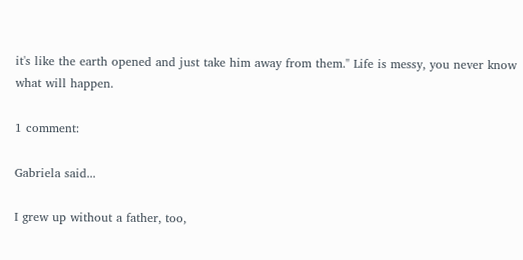it's like the earth opened and just take him away from them." Life is messy, you never know what will happen.

1 comment:

Gabriela said...

I grew up without a father, too,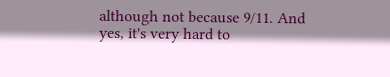although not because 9/11. And yes, it's very hard to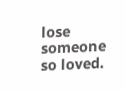lose someone so loved.